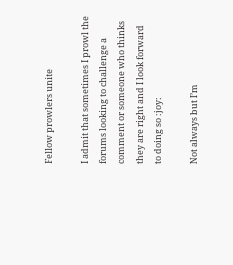Fellow prowlers unite

I admit that sometimes I prowl the forums looking to challenge a comment or someone who thinks they are right and I look forward to doing so :joy:

Not always but I’m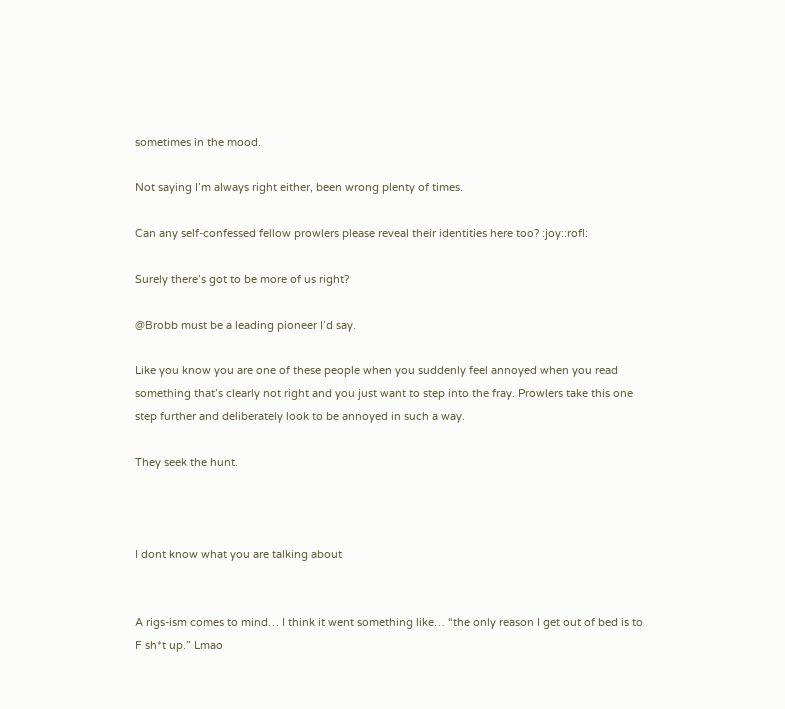sometimes in the mood.

Not saying I’m always right either, been wrong plenty of times.

Can any self-confessed fellow prowlers please reveal their identities here too? :joy::rofl:

Surely there’s got to be more of us right?

@Brobb must be a leading pioneer I’d say.

Like you know you are one of these people when you suddenly feel annoyed when you read something that’s clearly not right and you just want to step into the fray. Prowlers take this one step further and deliberately look to be annoyed in such a way.

They seek the hunt.



I dont know what you are talking about


A rigs-ism comes to mind… I think it went something like… “the only reason I get out of bed is to F sh*t up.” Lmao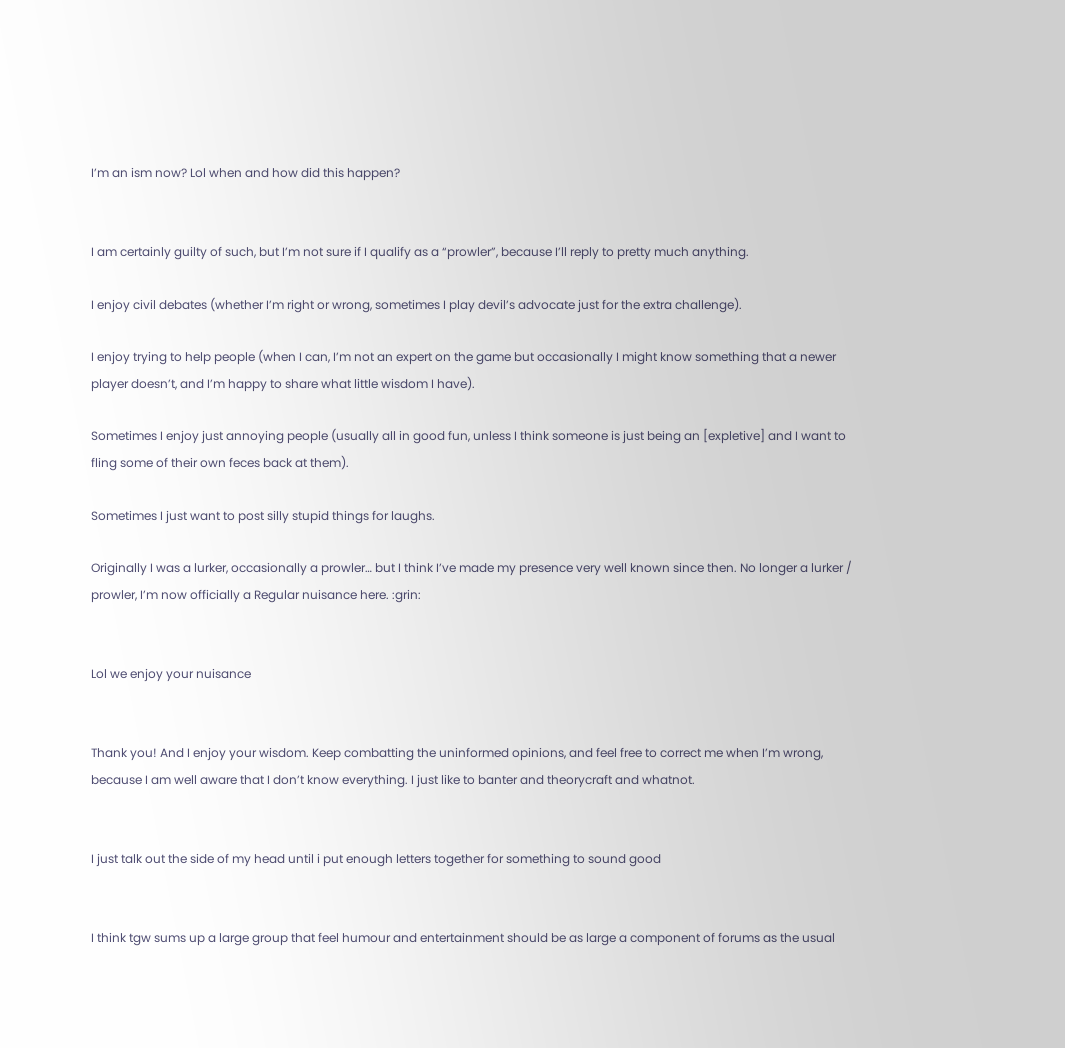I’m an ism now? Lol when and how did this happen?


I am certainly guilty of such, but I’m not sure if I qualify as a “prowler”, because I’ll reply to pretty much anything.

I enjoy civil debates (whether I’m right or wrong, sometimes I play devil’s advocate just for the extra challenge).

I enjoy trying to help people (when I can, I’m not an expert on the game but occasionally I might know something that a newer player doesn’t, and I’m happy to share what little wisdom I have).

Sometimes I enjoy just annoying people (usually all in good fun, unless I think someone is just being an [expletive] and I want to fling some of their own feces back at them).

Sometimes I just want to post silly stupid things for laughs.

Originally I was a lurker, occasionally a prowler… but I think I’ve made my presence very well known since then. No longer a lurker / prowler, I’m now officially a Regular nuisance here. :grin:


Lol we enjoy your nuisance


Thank you! And I enjoy your wisdom. Keep combatting the uninformed opinions, and feel free to correct me when I’m wrong, because I am well aware that I don’t know everything. I just like to banter and theorycraft and whatnot.


I just talk out the side of my head until i put enough letters together for something to sound good


I think tgw sums up a large group that feel humour and entertainment should be as large a component of forums as the usual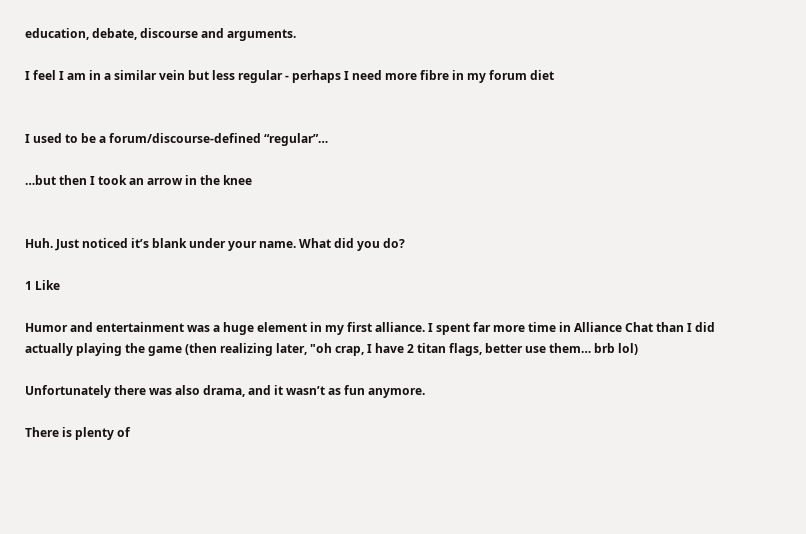education, debate, discourse and arguments.

I feel I am in a similar vein but less regular - perhaps I need more fibre in my forum diet


I used to be a forum/discourse-defined “regular”…

…but then I took an arrow in the knee


Huh. Just noticed it’s blank under your name. What did you do?

1 Like

Humor and entertainment was a huge element in my first alliance. I spent far more time in Alliance Chat than I did actually playing the game (then realizing later, "oh crap, I have 2 titan flags, better use them… brb lol)

Unfortunately there was also drama, and it wasn’t as fun anymore.

There is plenty of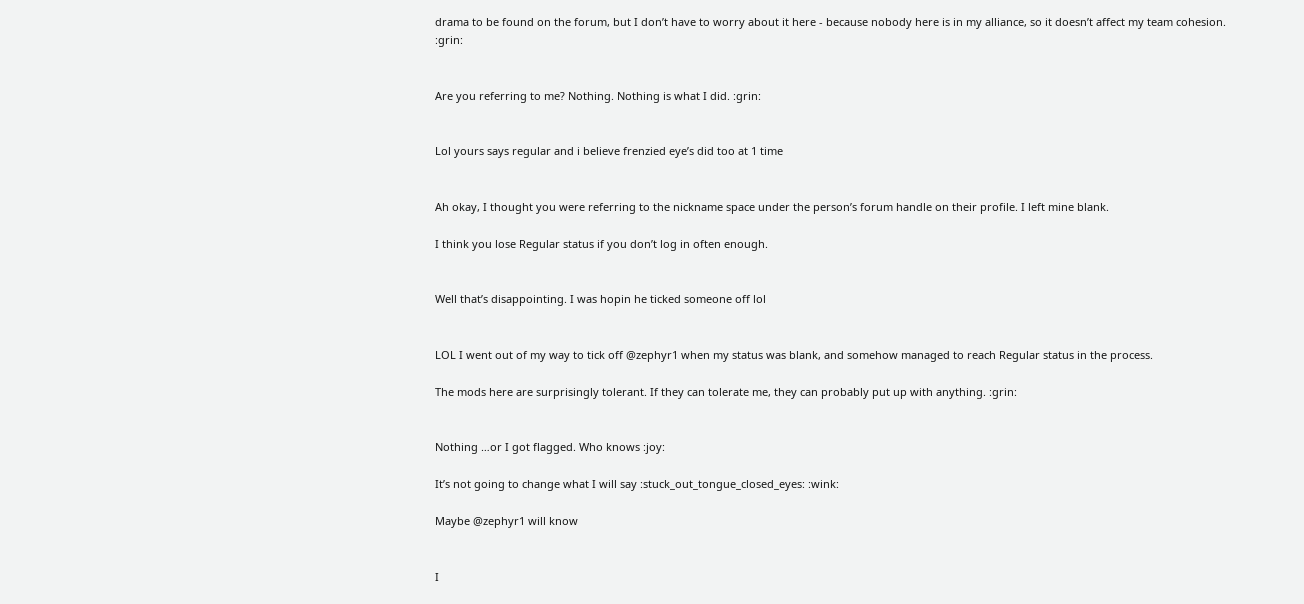drama to be found on the forum, but I don’t have to worry about it here - because nobody here is in my alliance, so it doesn’t affect my team cohesion. :grin:


Are you referring to me? Nothing. Nothing is what I did. :grin:


Lol yours says regular and i believe frenzied eye’s did too at 1 time


Ah okay, I thought you were referring to the nickname space under the person’s forum handle on their profile. I left mine blank.

I think you lose Regular status if you don’t log in often enough.


Well that’s disappointing. I was hopin he ticked someone off lol


LOL I went out of my way to tick off @zephyr1 when my status was blank, and somehow managed to reach Regular status in the process.

The mods here are surprisingly tolerant. If they can tolerate me, they can probably put up with anything. :grin:


Nothing …or I got flagged. Who knows :joy:

It’s not going to change what I will say :stuck_out_tongue_closed_eyes: :wink:

Maybe @zephyr1 will know


I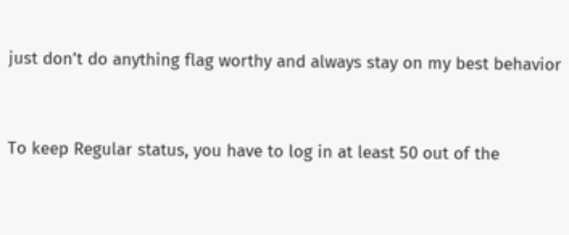just don’t do anything flag worthy and always stay on my best behavior


To keep Regular status, you have to log in at least 50 out of the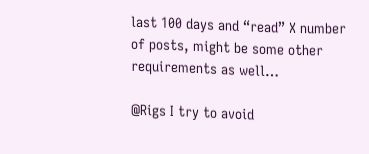last 100 days and “read” X number of posts, might be some other requirements as well…

@Rigs I try to avoid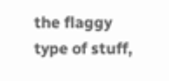the flaggy type of stuff,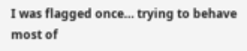I was flagged once… trying to behave most of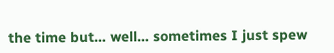the time but… well… sometimes I just spew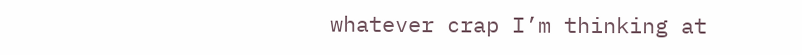whatever crap I’m thinking at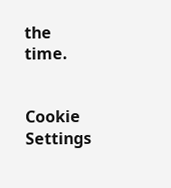the time.


Cookie Settings